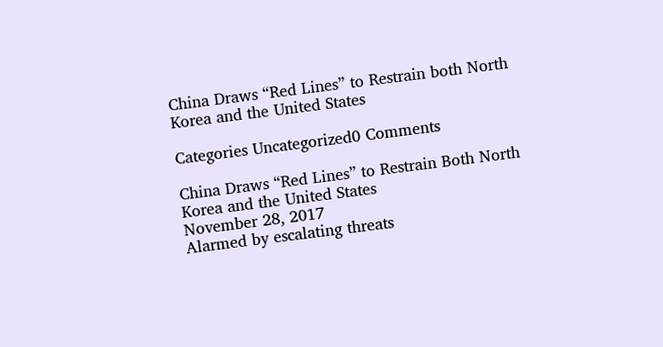China Draws “Red Lines” to Restrain both North Korea and the United States

Categories Uncategorized0 Comments

China Draws “Red Lines” to Restrain Both North Korea and the United States
November 28, 2017
Alarmed by escalating threats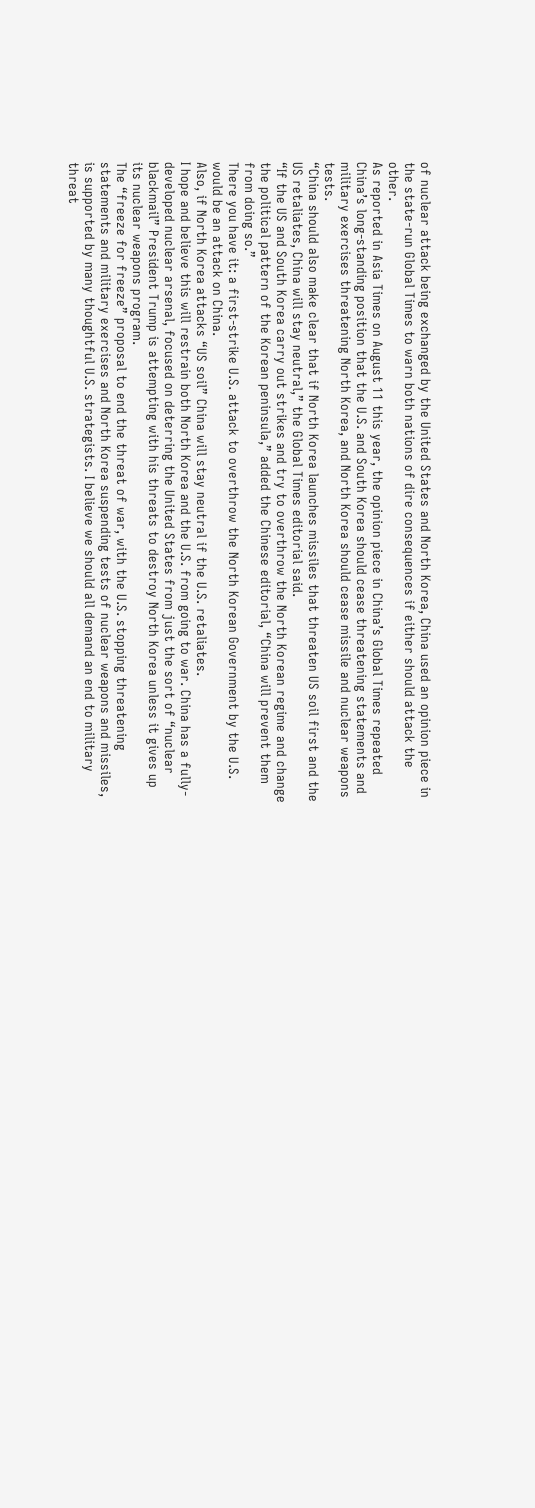of nuclear attack being exchanged by the United States and North Korea, China used an opinion piece in the state-run Global Times to warn both nations of dire consequences if either should attack the other.
As reported in Asia Times on August 11 this year, the opinion piece in China’s Global Times repeated China’s long-standing position that the U.S. and South Korea should cease threatening statements and military exercises threatening North Korea, and North Korea should cease missile and nuclear weapons tests.
“China should also make clear that if North Korea launches missiles that threaten US soil first and the US retaliates, China will stay neutral,” the Global Times editorial said.
“If the US and South Korea carry out strikes and try to overthrow the North Korean regime and change the political pattern of the Korean peninsula,” added the Chinese editorial, “China will prevent them from doing so.”
There you have it: a first-strike U.S. attack to overthrow the North Korean Government by the U.S. would be an attack on China.
Also, if North Korea attacks “US soil” China will stay neutral if the U.S. retaliates.
I hope and believe this will restrain both North Korea and the U.S. from going to war. China has a fully-developed nuclear arsenal, focused on deterring the United States from just the sort of “nuclear blackmail” President Trump is attempting with his threats to destroy North Korea unless it gives up its nuclear weapons program.
The “freeze for freeze” proposal to end the threat of war, with the U.S. stopping threatening statements and military exercises and North Korea suspending tests of nuclear weapons and missiles, is supported by many thoughtful U.S. strategists. I believe we should all demand an end to military threat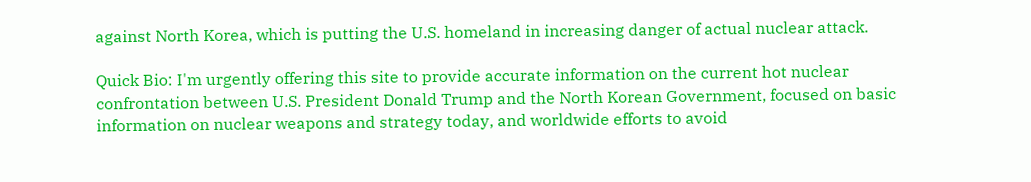against North Korea, which is putting the U.S. homeland in increasing danger of actual nuclear attack.

Quick Bio: I'm urgently offering this site to provide accurate information on the current hot nuclear confrontation between U.S. President Donald Trump and the North Korean Government, focused on basic information on nuclear weapons and strategy today, and worldwide efforts to avoid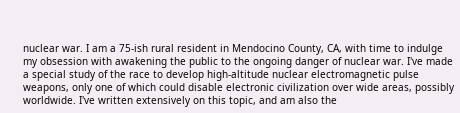nuclear war. I am a 75-ish rural resident in Mendocino County, CA, with time to indulge my obsession with awakening the public to the ongoing danger of nuclear war. I've made a special study of the race to develop high-altitude nuclear electromagnetic pulse weapons, only one of which could disable electronic civilization over wide areas, possibly worldwide. I've written extensively on this topic, and am also the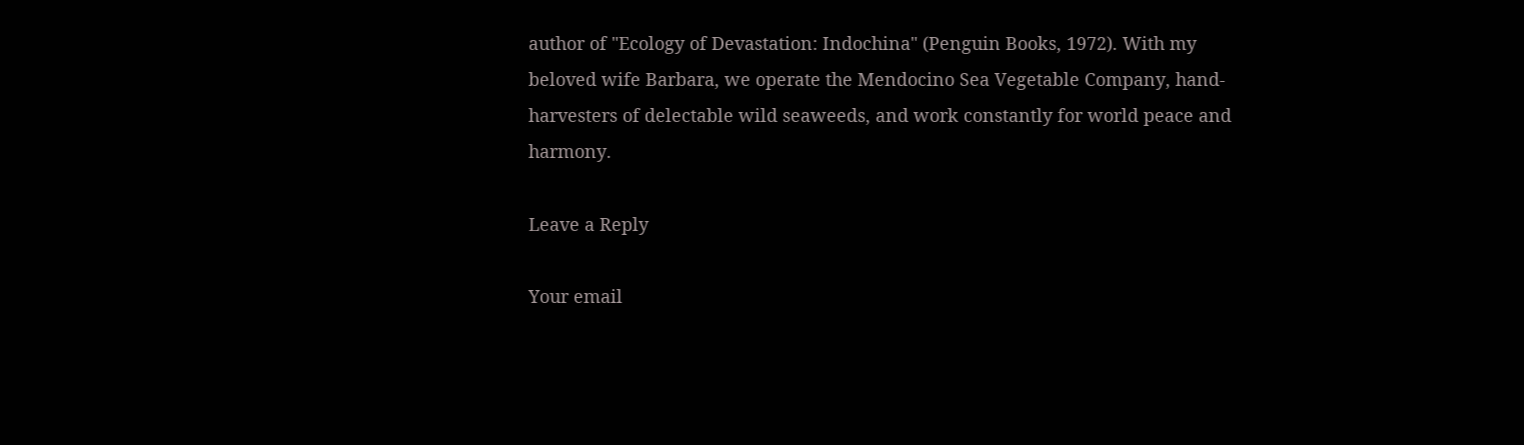author of "Ecology of Devastation: Indochina" (Penguin Books, 1972). With my beloved wife Barbara, we operate the Mendocino Sea Vegetable Company, hand-harvesters of delectable wild seaweeds, and work constantly for world peace and harmony.

Leave a Reply

Your email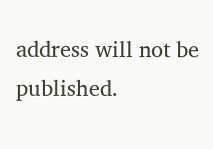address will not be published.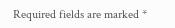Required fields are marked *